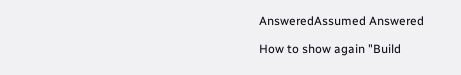AnsweredAssumed Answered

How to show again "Build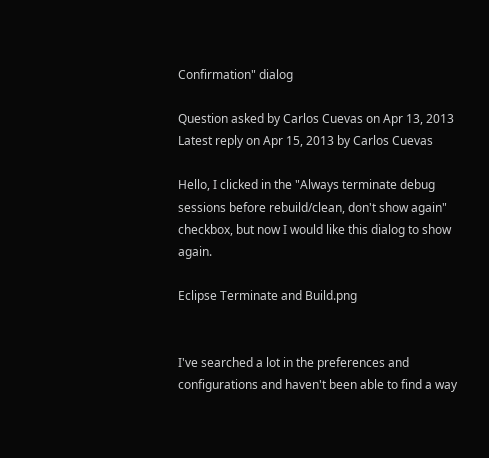Confirmation" dialog

Question asked by Carlos Cuevas on Apr 13, 2013
Latest reply on Apr 15, 2013 by Carlos Cuevas

Hello, I clicked in the "Always terminate debug sessions before rebuild/clean, don't show again" checkbox, but now I would like this dialog to show again.

Eclipse Terminate and Build.png


I've searched a lot in the preferences and configurations and haven't been able to find a way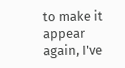to make it appear again, I've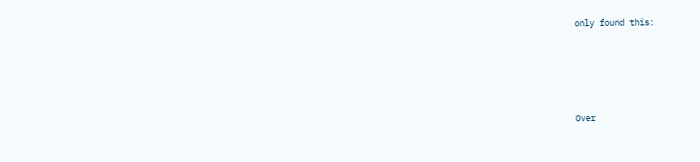only found this:




Over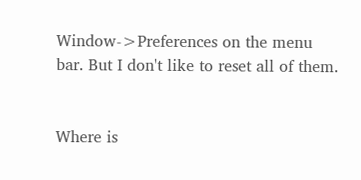Window->Preferences on the menu bar. But I don't like to reset all of them.


Where is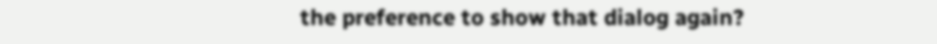the preference to show that dialog again?